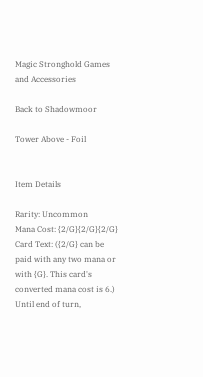Magic Stronghold Games and Accessories

Back to Shadowmoor

Tower Above - Foil


Item Details

Rarity: Uncommon
Mana Cost: {2/G}{2/G}{2/G}
Card Text: ({2/G} can be paid with any two mana or with {G}. This card's converted mana cost is 6.)
Until end of turn,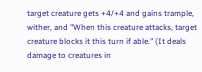target creature gets +4/+4 and gains trample, wither, and "When this creature attacks, target creature blocks it this turn if able." (It deals damage to creatures in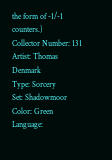the form of -1/-1 counters.)
Collector Number: 131
Artist: Thomas Denmark
Type: Sorcery
Set: Shadowmoor
Color: Green
Language: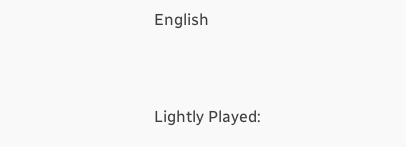English


Lightly Played: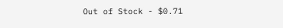Out of Stock - $0.71